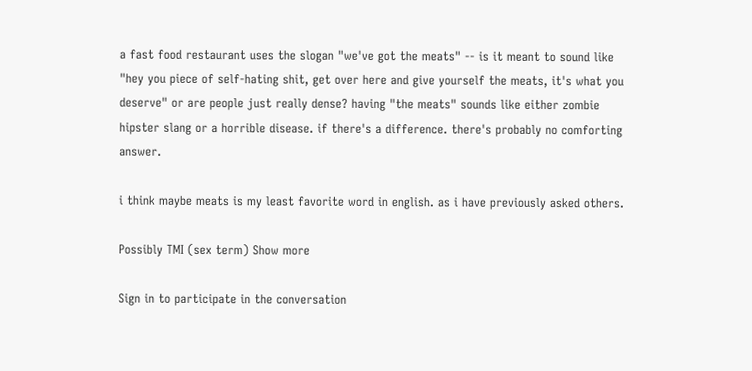a fast food restaurant uses the slogan "we've got the meats" -- is it meant to sound like "hey you piece of self-hating shit, get over here and give yourself the meats, it's what you deserve" or are people just really dense? having "the meats" sounds like either zombie hipster slang or a horrible disease. if there's a difference. there's probably no comforting answer.

i think maybe meats is my least favorite word in english. as i have previously asked others.

Possibly TMI (sex term) Show more

Sign in to participate in the conversation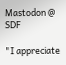Mastodon @ SDF

"I appreciate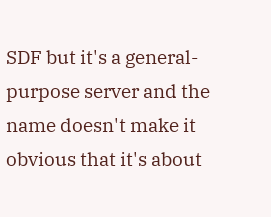SDF but it's a general-purpose server and the name doesn't make it obvious that it's about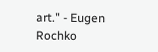art." - Eugen Rochko